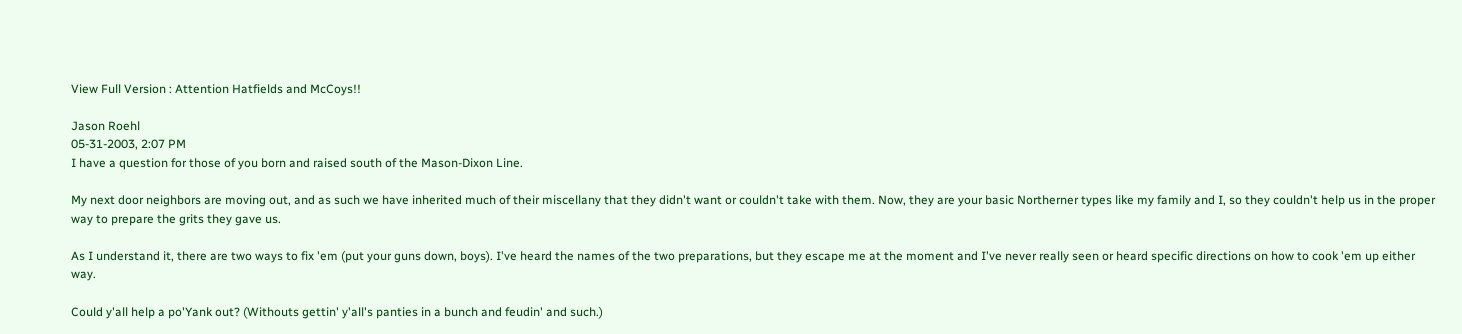View Full Version : Attention Hatfields and McCoys!!

Jason Roehl
05-31-2003, 2:07 PM
I have a question for those of you born and raised south of the Mason-Dixon Line.

My next door neighbors are moving out, and as such we have inherited much of their miscellany that they didn't want or couldn't take with them. Now, they are your basic Northerner types like my family and I, so they couldn't help us in the proper way to prepare the grits they gave us.

As I understand it, there are two ways to fix 'em (put your guns down, boys). I've heard the names of the two preparations, but they escape me at the moment and I've never really seen or heard specific directions on how to cook 'em up either way.

Could y'all help a po'Yank out? (Withouts gettin' y'all's panties in a bunch and feudin' and such.)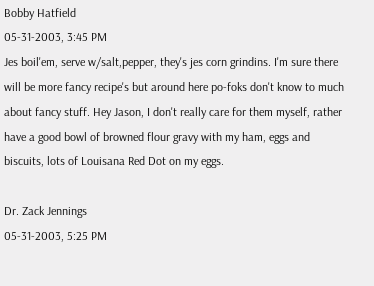Bobby Hatfield
05-31-2003, 3:45 PM
Jes boil'em, serve w/salt,pepper, they's jes corn grindins. I'm sure there will be more fancy recipe's but around here po-foks don't know to much about fancy stuff. Hey Jason, I don't really care for them myself, rather have a good bowl of browned flour gravy with my ham, eggs and biscuits, lots of Louisana Red Dot on my eggs.

Dr. Zack Jennings
05-31-2003, 5:25 PM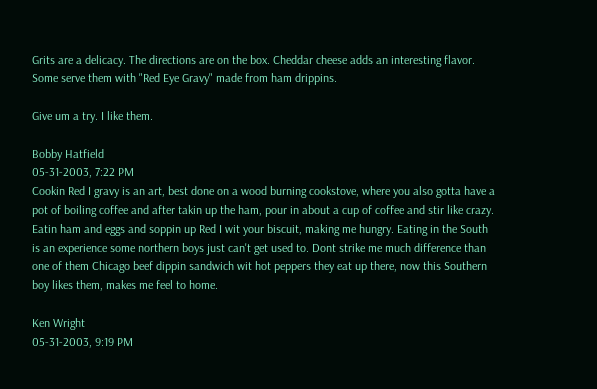Grits are a delicacy. The directions are on the box. Cheddar cheese adds an interesting flavor. Some serve them with "Red Eye Gravy" made from ham drippins.

Give um a try. I like them.

Bobby Hatfield
05-31-2003, 7:22 PM
Cookin Red I gravy is an art, best done on a wood burning cookstove, where you also gotta have a pot of boiling coffee and after takin up the ham, pour in about a cup of coffee and stir like crazy. Eatin ham and eggs and soppin up Red I wit your biscuit, making me hungry. Eating in the South is an experience some northern boys just can't get used to. Dont strike me much difference than one of them Chicago beef dippin sandwich wit hot peppers they eat up there, now this Southern boy likes them, makes me feel to home.

Ken Wright
05-31-2003, 9:19 PM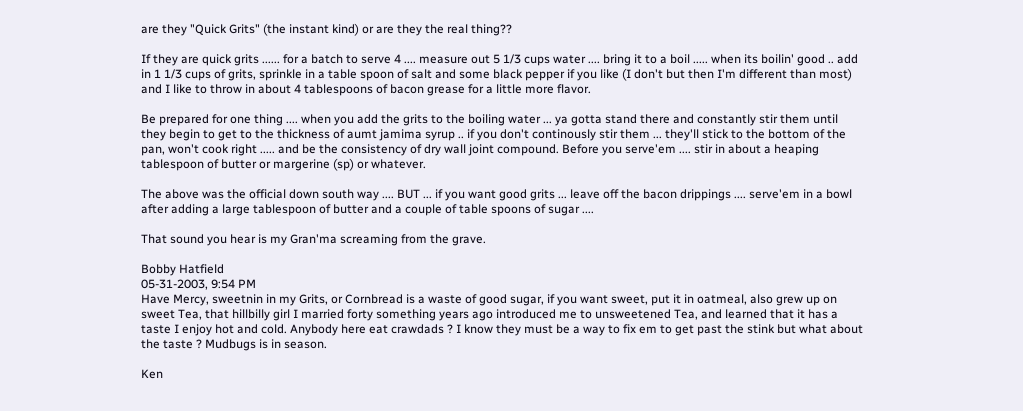are they "Quick Grits" (the instant kind) or are they the real thing??

If they are quick grits ...... for a batch to serve 4 .... measure out 5 1/3 cups water .... bring it to a boil ..... when its boilin' good .. add in 1 1/3 cups of grits, sprinkle in a table spoon of salt and some black pepper if you like (I don't but then I'm different than most) and I like to throw in about 4 tablespoons of bacon grease for a little more flavor.

Be prepared for one thing .... when you add the grits to the boiling water ... ya gotta stand there and constantly stir them until they begin to get to the thickness of aumt jamima syrup .. if you don't continously stir them ... they'll stick to the bottom of the pan, won't cook right ..... and be the consistency of dry wall joint compound. Before you serve'em .... stir in about a heaping tablespoon of butter or margerine (sp) or whatever.

The above was the official down south way .... BUT ... if you want good grits ... leave off the bacon drippings .... serve'em in a bowl after adding a large tablespoon of butter and a couple of table spoons of sugar ....

That sound you hear is my Gran'ma screaming from the grave.

Bobby Hatfield
05-31-2003, 9:54 PM
Have Mercy, sweetnin in my Grits, or Cornbread is a waste of good sugar, if you want sweet, put it in oatmeal, also grew up on sweet Tea, that hillbilly girl I married forty something years ago introduced me to unsweetened Tea, and learned that it has a taste I enjoy hot and cold. Anybody here eat crawdads ? I know they must be a way to fix em to get past the stink but what about the taste ? Mudbugs is in season.

Ken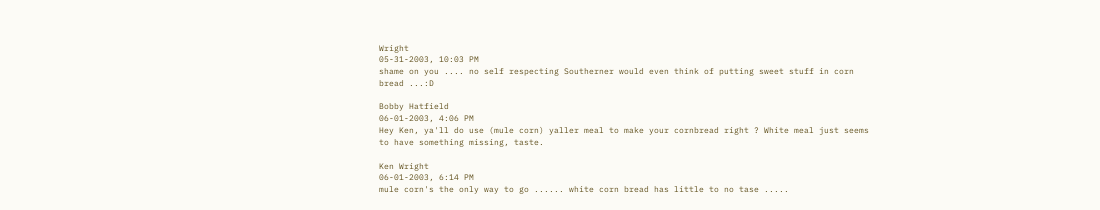Wright
05-31-2003, 10:03 PM
shame on you .... no self respecting Southerner would even think of putting sweet stuff in corn bread ...:D

Bobby Hatfield
06-01-2003, 4:06 PM
Hey Ken, ya'll do use (mule corn) yaller meal to make your cornbread right ? White meal just seems to have something missing, taste.

Ken Wright
06-01-2003, 6:14 PM
mule corn's the only way to go ...... white corn bread has little to no tase .....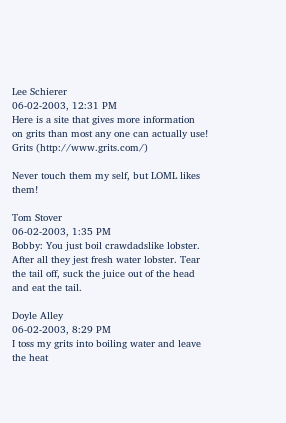Lee Schierer
06-02-2003, 12:31 PM
Here is a site that gives more information on grits than most any one can actually use! Grits (http://www.grits.com/)

Never touch them my self, but LOML likes them!

Tom Stover
06-02-2003, 1:35 PM
Bobby: You just boil crawdadslike lobster. After all they jest fresh water lobster. Tear the tail off, suck the juice out of the head and eat the tail.

Doyle Alley
06-02-2003, 8:29 PM
I toss my grits into boiling water and leave the heat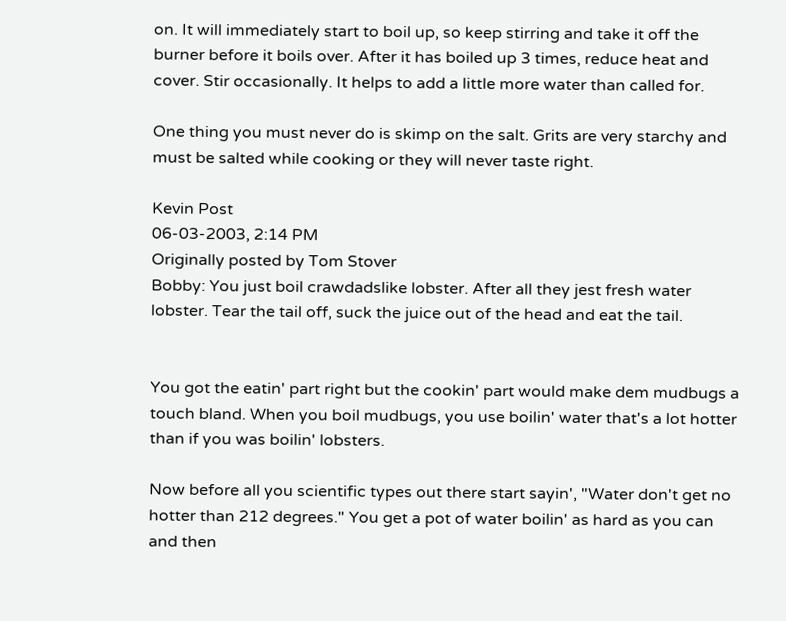on. It will immediately start to boil up, so keep stirring and take it off the burner before it boils over. After it has boiled up 3 times, reduce heat and cover. Stir occasionally. It helps to add a little more water than called for.

One thing you must never do is skimp on the salt. Grits are very starchy and must be salted while cooking or they will never taste right.

Kevin Post
06-03-2003, 2:14 PM
Originally posted by Tom Stover
Bobby: You just boil crawdadslike lobster. After all they jest fresh water lobster. Tear the tail off, suck the juice out of the head and eat the tail.


You got the eatin' part right but the cookin' part would make dem mudbugs a touch bland. When you boil mudbugs, you use boilin' water that's a lot hotter than if you was boilin' lobsters.

Now before all you scientific types out there start sayin', "Water don't get no hotter than 212 degrees." You get a pot of water boilin' as hard as you can and then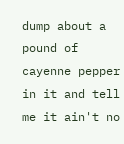dump about a pound of cayenne pepper in it and tell me it ain't no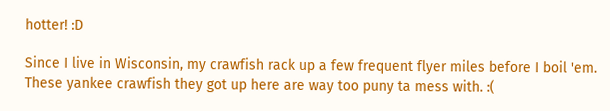hotter! :D

Since I live in Wisconsin, my crawfish rack up a few frequent flyer miles before I boil 'em. These yankee crawfish they got up here are way too puny ta mess with. :(